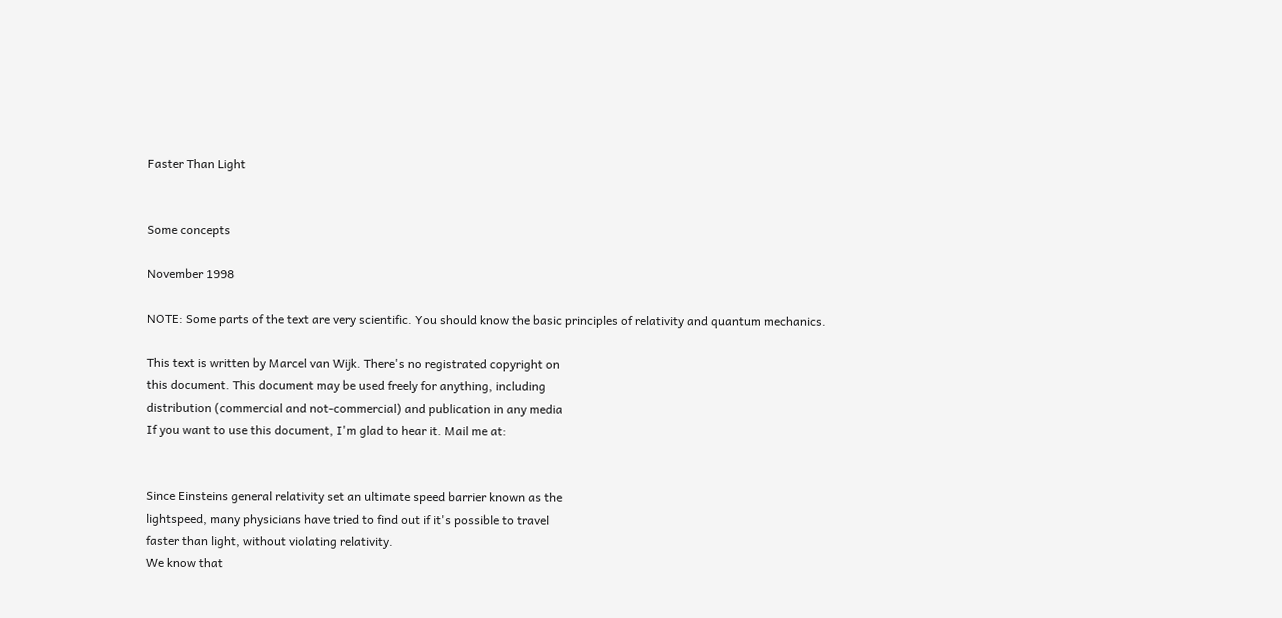Faster Than Light


Some concepts

November 1998

NOTE: Some parts of the text are very scientific. You should know the basic principles of relativity and quantum mechanics.

This text is written by Marcel van Wijk. There's no registrated copyright on
this document. This document may be used freely for anything, including
distribution (commercial and not-commercial) and publication in any media
If you want to use this document, I'm glad to hear it. Mail me at:


Since Einsteins general relativity set an ultimate speed barrier known as the
lightspeed, many physicians have tried to find out if it's possible to travel
faster than light, without violating relativity.
We know that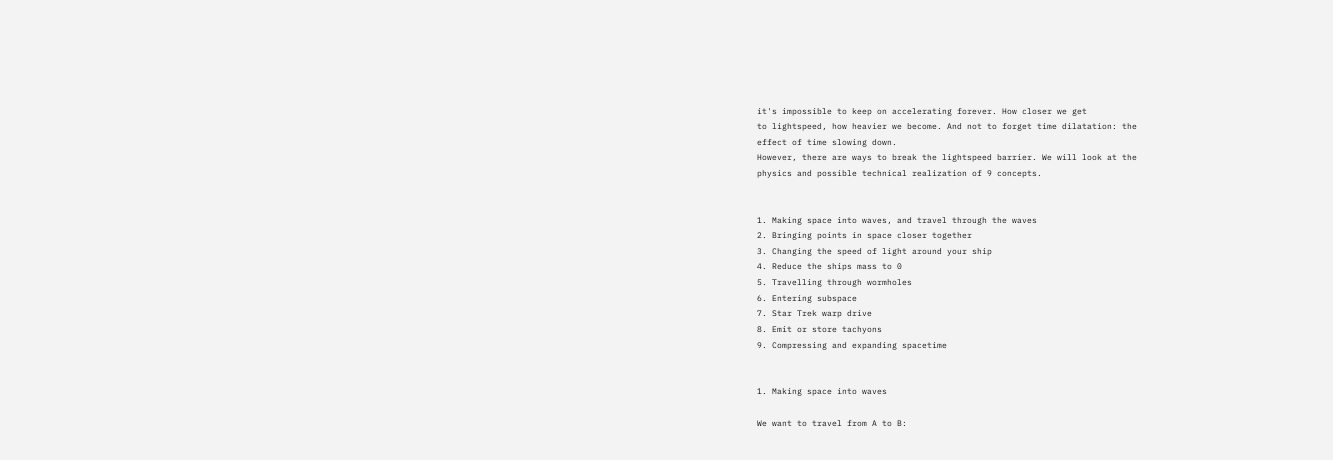it's impossible to keep on accelerating forever. How closer we get
to lightspeed, how heavier we become. And not to forget time dilatation: the
effect of time slowing down.
However, there are ways to break the lightspeed barrier. We will look at the
physics and possible technical realization of 9 concepts.


1. Making space into waves, and travel through the waves
2. Bringing points in space closer together
3. Changing the speed of light around your ship
4. Reduce the ships mass to 0
5. Travelling through wormholes
6. Entering subspace
7. Star Trek warp drive
8. Emit or store tachyons
9. Compressing and expanding spacetime


1. Making space into waves

We want to travel from A to B: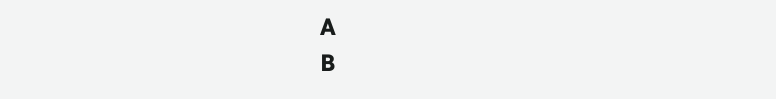A                                                                 B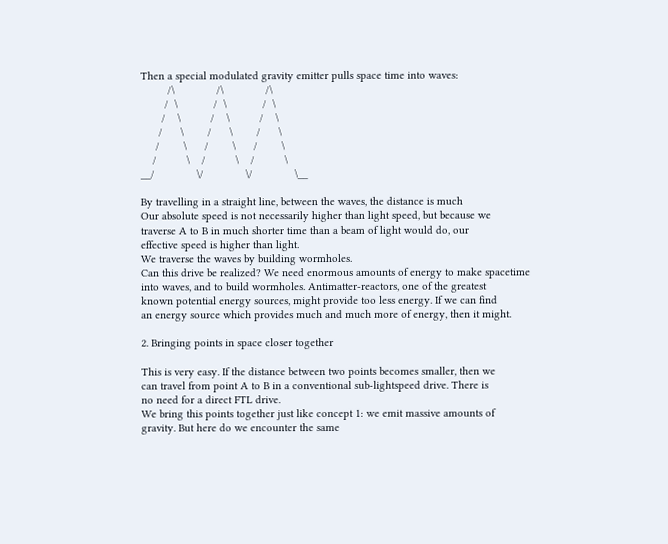Then a special modulated gravity emitter pulls space time into waves:
         /\              /\              /\
        /  \            /  \            /  \
       /    \          /    \          /    \
      /      \        /      \        /      \
     /        \      /        \      /        \
    /          \    /          \    /          \
__/              \/              \/              \__

By travelling in a straight line, between the waves, the distance is much
Our absolute speed is not necessarily higher than light speed, but because we
traverse A to B in much shorter time than a beam of light would do, our
effective speed is higher than light.
We traverse the waves by building wormholes.
Can this drive be realized? We need enormous amounts of energy to make spacetime
into waves, and to build wormholes. Antimatter-reactors, one of the greatest
known potential energy sources, might provide too less energy. If we can find
an energy source which provides much and much more of energy, then it might.

2. Bringing points in space closer together

This is very easy. If the distance between two points becomes smaller, then we
can travel from point A to B in a conventional sub-lightspeed drive. There is
no need for a direct FTL drive.
We bring this points together just like concept 1: we emit massive amounts of
gravity. But here do we encounter the same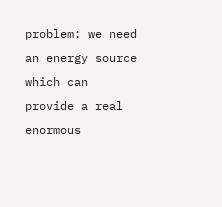problem: we need an energy source
which can provide a real enormous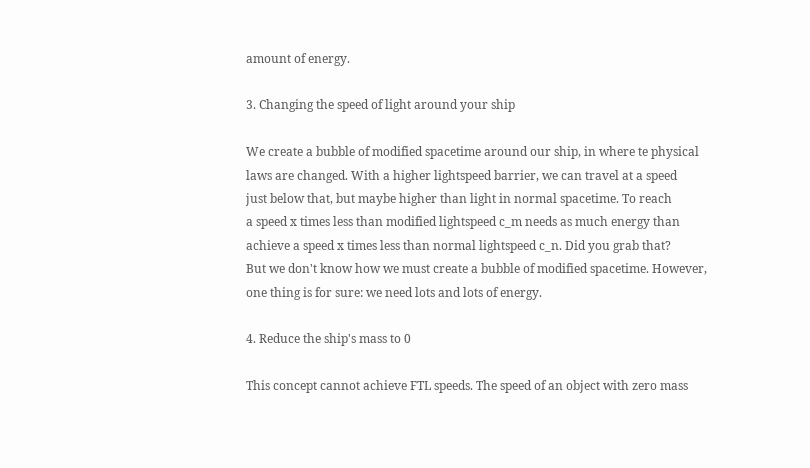amount of energy.

3. Changing the speed of light around your ship

We create a bubble of modified spacetime around our ship, in where te physical
laws are changed. With a higher lightspeed barrier, we can travel at a speed
just below that, but maybe higher than light in normal spacetime. To reach
a speed x times less than modified lightspeed c_m needs as much energy than
achieve a speed x times less than normal lightspeed c_n. Did you grab that?
But we don't know how we must create a bubble of modified spacetime. However,
one thing is for sure: we need lots and lots of energy.

4. Reduce the ship's mass to 0

This concept cannot achieve FTL speeds. The speed of an object with zero mass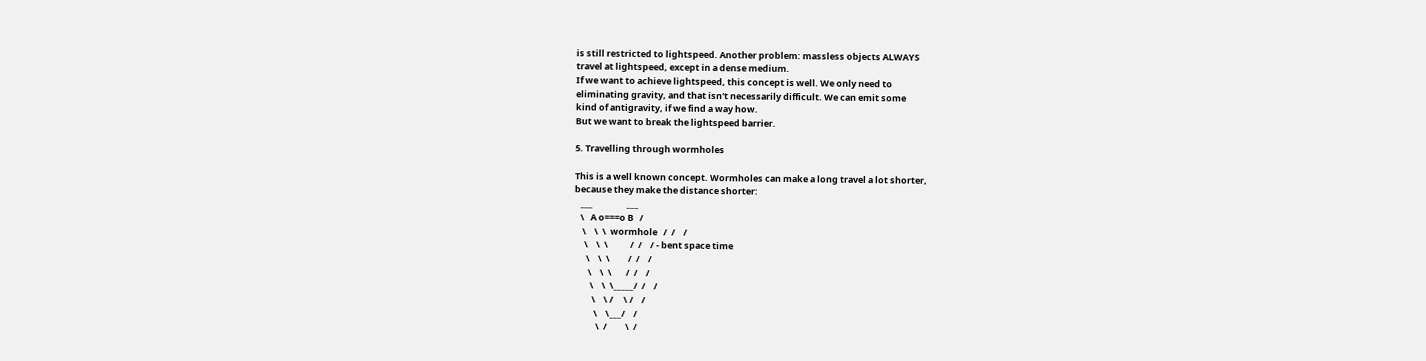is still restricted to lightspeed. Another problem: massless objects ALWAYS
travel at lightspeed, except in a dense medium.
If we want to achieve lightspeed, this concept is well. We only need to
eliminating gravity, and that isn't necessarily difficult. We can emit some
kind of antigravity, if we find a way how.
But we want to break the lightspeed barrier.

5. Travelling through wormholes

This is a well known concept. Wormholes can make a long travel a lot shorter,
because they make the distance shorter:
   ___                 ___
   \   A o===o B   /
    \    \  \  wormhole   /  /    /
     \    \  \           /  /    / - bent space time
      \    \  \         /  /    /
       \    \  \       /  /    /
        \    \  \_____/  /    /
         \    \ /     \ /    /
          \    \___/    /
           \  /         \  /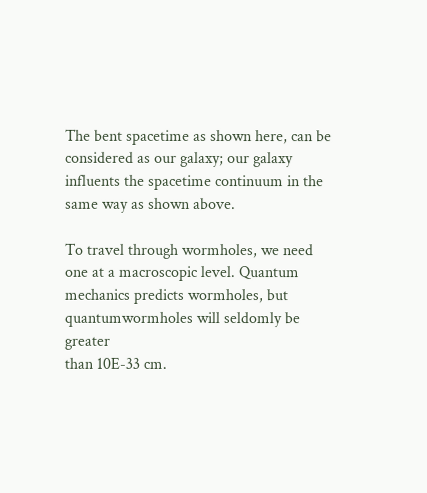The bent spacetime as shown here, can be considered as our galaxy; our galaxy
influents the spacetime continuum in the same way as shown above.

To travel through wormholes, we need one at a macroscopic level. Quantum
mechanics predicts wormholes, but quantumwormholes will seldomly be greater
than 10E-33 cm.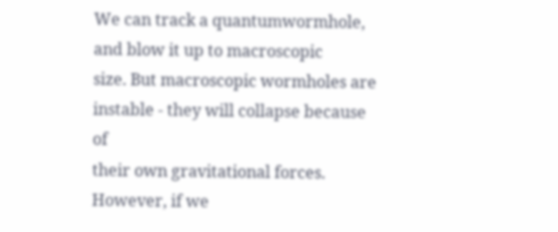We can track a quantumwormhole, and blow it up to macroscopic
size. But macroscopic wormholes are instable - they will collapse because of
their own gravitational forces. However, if we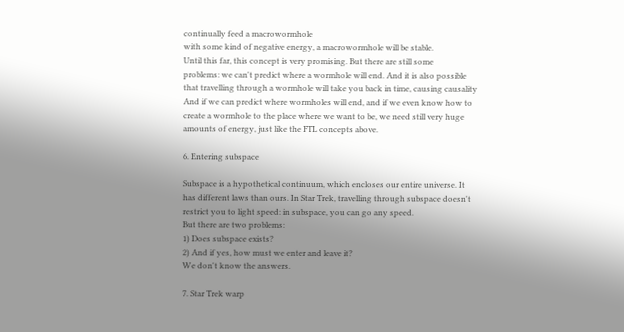continually feed a macrowormhole
with some kind of negative energy, a macrowormhole will be stable.
Until this far, this concept is very promising. But there are still some
problems: we can't predict where a wormhole will end. And it is also possible
that travelling through a wormhole will take you back in time, causing causality
And if we can predict where wormholes will end, and if we even know how to
create a wormhole to the place where we want to be, we need still very huge
amounts of energy, just like the FTL concepts above.

6. Entering subspace

Subspace is a hypothetical continuum, which encloses our entire universe. It
has different laws than ours. In Star Trek, travelling through subspace doesn't
restrict you to light speed: in subspace, you can go any speed.
But there are two problems:
1) Does subspace exists?
2) And if yes, how must we enter and leave it?
We don't know the answers.

7. Star Trek warp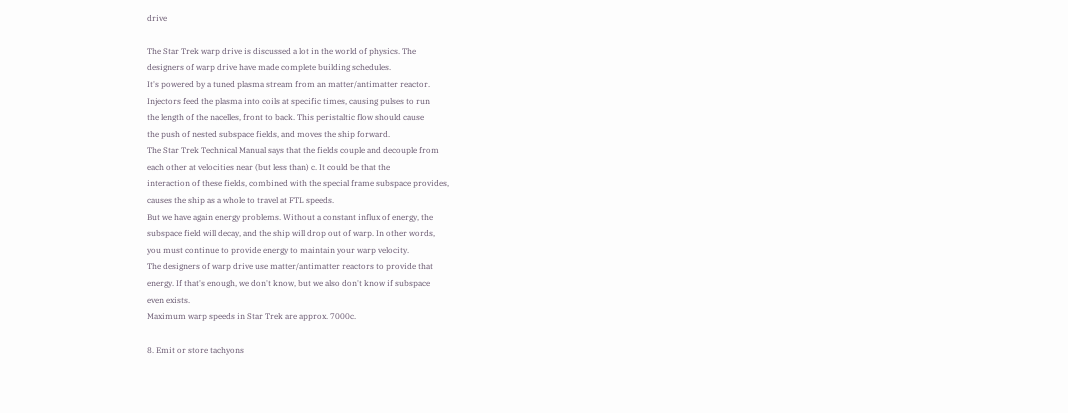drive

The Star Trek warp drive is discussed a lot in the world of physics. The
designers of warp drive have made complete building schedules.
It's powered by a tuned plasma stream from an matter/antimatter reactor.
Injectors feed the plasma into coils at specific times, causing pulses to run
the length of the nacelles, front to back. This peristaltic flow should cause
the push of nested subspace fields, and moves the ship forward.
The Star Trek Technical Manual says that the fields couple and decouple from
each other at velocities near (but less than) c. It could be that the
interaction of these fields, combined with the special frame subspace provides,
causes the ship as a whole to travel at FTL speeds.
But we have again energy problems. Without a constant influx of energy, the
subspace field will decay, and the ship will drop out of warp. In other words,
you must continue to provide energy to maintain your warp velocity.
The designers of warp drive use matter/antimatter reactors to provide that
energy. If that's enough, we don't know, but we also don't know if subspace
even exists.
Maximum warp speeds in Star Trek are approx. 7000c.

8. Emit or store tachyons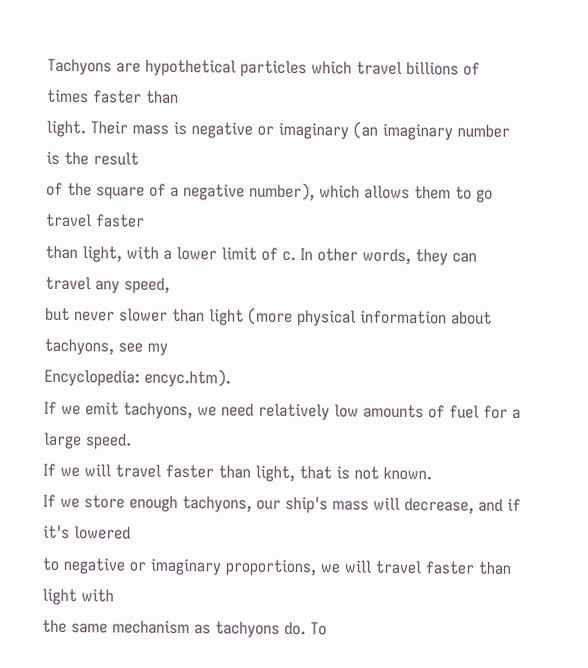Tachyons are hypothetical particles which travel billions of times faster than
light. Their mass is negative or imaginary (an imaginary number is the result
of the square of a negative number), which allows them to go travel faster
than light, with a lower limit of c. In other words, they can travel any speed,
but never slower than light (more physical information about tachyons, see my
Encyclopedia: encyc.htm).
If we emit tachyons, we need relatively low amounts of fuel for a large speed.
If we will travel faster than light, that is not known.
If we store enough tachyons, our ship's mass will decrease, and if it's lowered
to negative or imaginary proportions, we will travel faster than light with
the same mechanism as tachyons do. To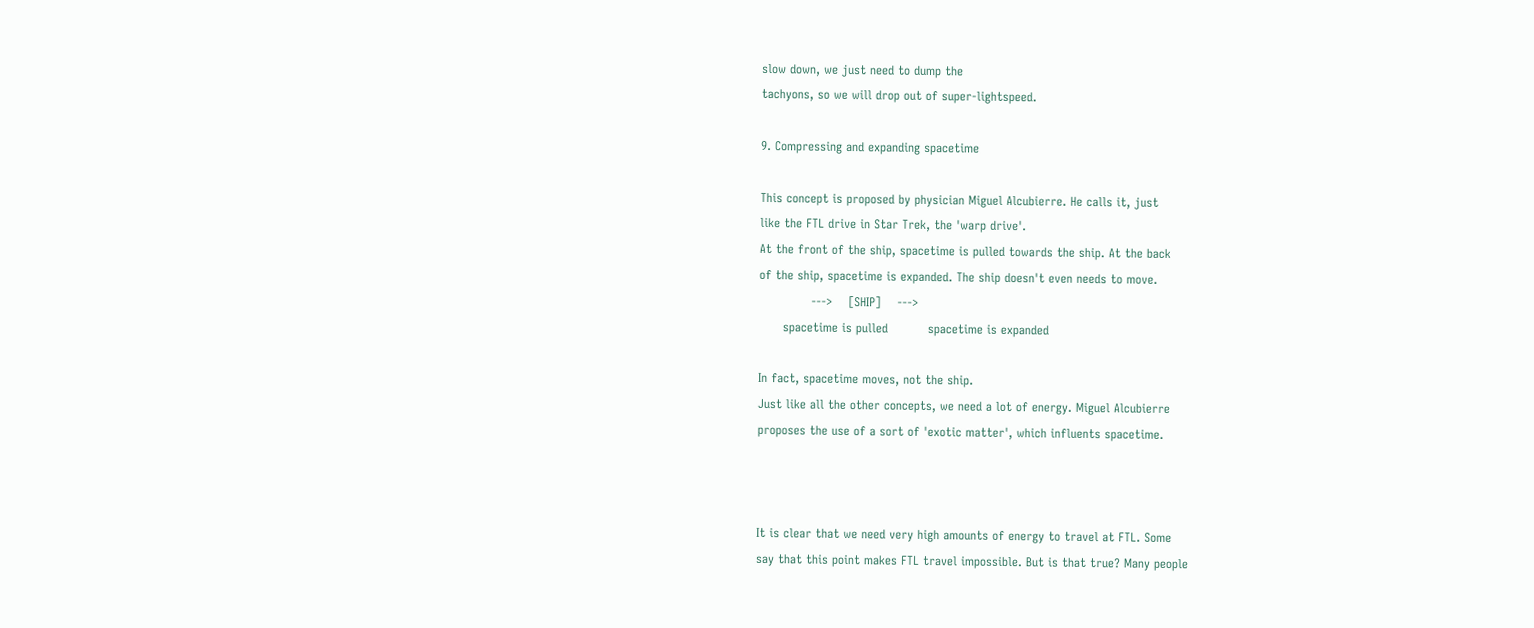slow down, we just need to dump the
tachyons, so we will drop out of super-lightspeed.

9. Compressing and expanding spacetime

This concept is proposed by physician Miguel Alcubierre. He calls it, just
like the FTL drive in Star Trek, the 'warp drive'.
At the front of the ship, spacetime is pulled towards the ship. At the back
of the ship, spacetime is expanded. The ship doesn't even needs to move.
             --->    [SHIP]    --->
      spacetime is pulled          spacetime is expanded

In fact, spacetime moves, not the ship.
Just like all the other concepts, we need a lot of energy. Miguel Alcubierre
proposes the use of a sort of 'exotic matter', which influents spacetime.



It is clear that we need very high amounts of energy to travel at FTL. Some
say that this point makes FTL travel impossible. But is that true? Many people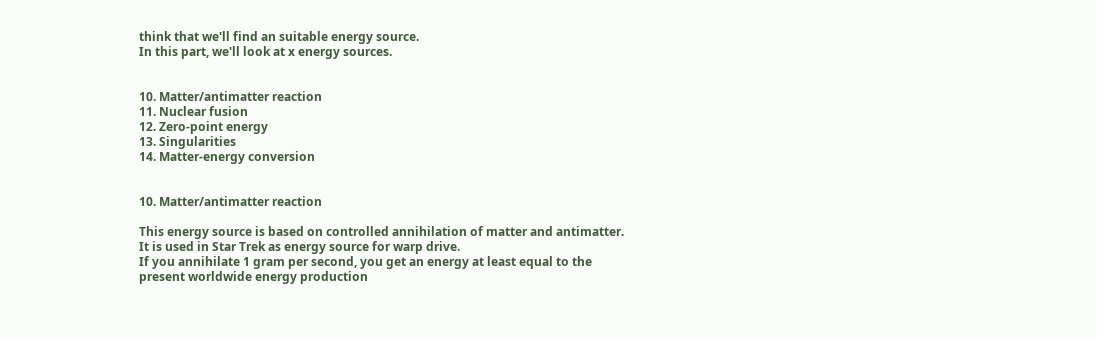think that we'll find an suitable energy source.
In this part, we'll look at x energy sources.


10. Matter/antimatter reaction
11. Nuclear fusion
12. Zero-point energy
13. Singularities
14. Matter-energy conversion


10. Matter/antimatter reaction

This energy source is based on controlled annihilation of matter and antimatter.
It is used in Star Trek as energy source for warp drive.
If you annihilate 1 gram per second, you get an energy at least equal to the
present worldwide energy production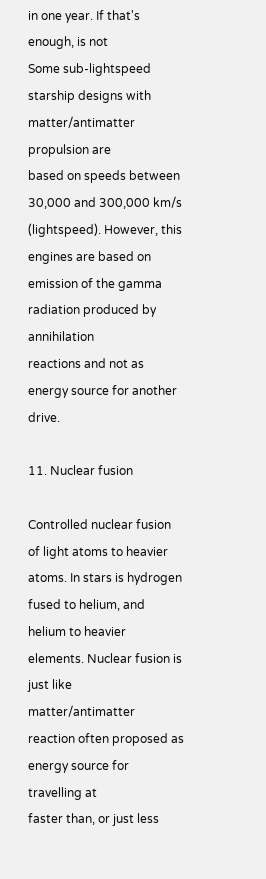in one year. If that's enough, is not
Some sub-lightspeed starship designs with matter/antimatter propulsion are
based on speeds between 30,000 and 300,000 km/s (lightspeed). However, this
engines are based on emission of the gamma radiation produced by annihilation
reactions and not as energy source for another drive.

11. Nuclear fusion

Controlled nuclear fusion of light atoms to heavier atoms. In stars is hydrogen
fused to helium, and helium to heavier elements. Nuclear fusion is just like
matter/antimatter reaction often proposed as energy source for travelling at
faster than, or just less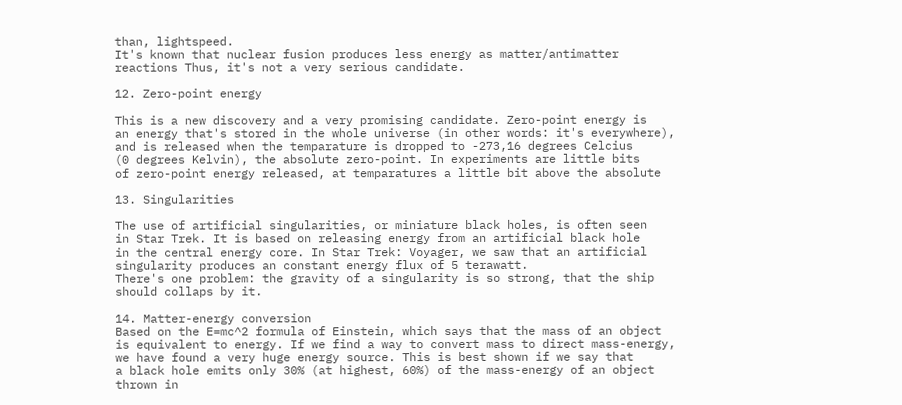than, lightspeed.
It's known that nuclear fusion produces less energy as matter/antimatter
reactions Thus, it's not a very serious candidate.

12. Zero-point energy

This is a new discovery and a very promising candidate. Zero-point energy is
an energy that's stored in the whole universe (in other words: it's everywhere),
and is released when the temparature is dropped to -273,16 degrees Celcius
(0 degrees Kelvin), the absolute zero-point. In experiments are little bits
of zero-point energy released, at temparatures a little bit above the absolute

13. Singularities

The use of artificial singularities, or miniature black holes, is often seen
in Star Trek. It is based on releasing energy from an artificial black hole
in the central energy core. In Star Trek: Voyager, we saw that an artificial
singularity produces an constant energy flux of 5 terawatt.
There's one problem: the gravity of a singularity is so strong, that the ship
should collaps by it.

14. Matter-energy conversion
Based on the E=mc^2 formula of Einstein, which says that the mass of an object
is equivalent to energy. If we find a way to convert mass to direct mass-energy,
we have found a very huge energy source. This is best shown if we say that
a black hole emits only 30% (at highest, 60%) of the mass-energy of an object
thrown in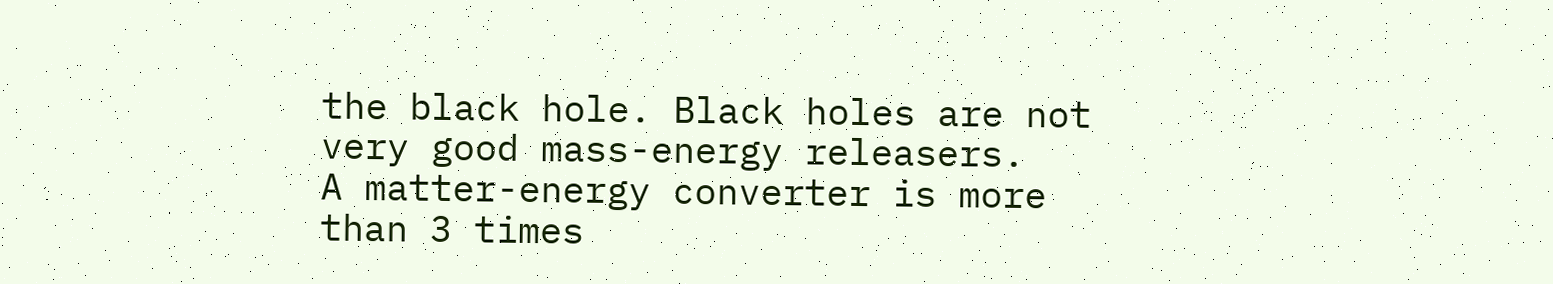the black hole. Black holes are not very good mass-energy releasers.
A matter-energy converter is more than 3 times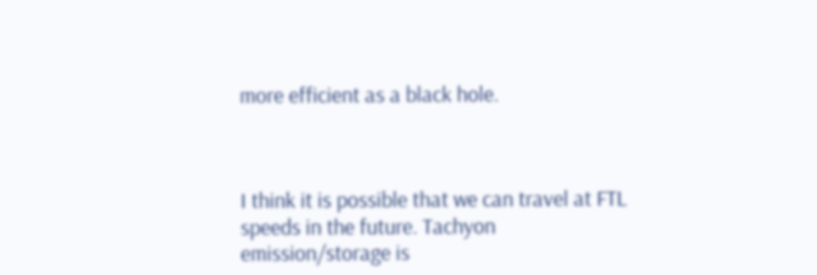more efficient as a black hole.



I think it is possible that we can travel at FTL speeds in the future. Tachyon
emission/storage is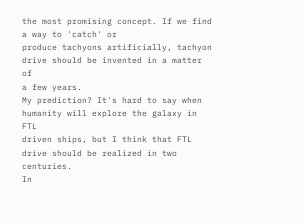the most promising concept. If we find a way to 'catch' or
produce tachyons artificially, tachyon drive should be invented in a matter of
a few years.
My prediction? It's hard to say when humanity will explore the galaxy in FTL
driven ships, but I think that FTL drive should be realized in two centuries.
In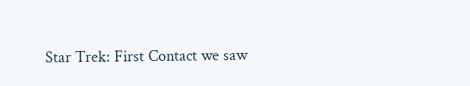Star Trek: First Contact we saw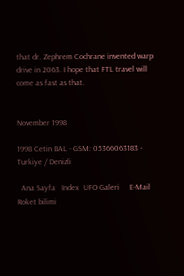that dr. Zephrem Cochrane invented warp
drive in 2063. I hope that FTL travel will come as fast as that.


November 1998

1998 Cetin BAL - GSM: 05366063183 - Turkiye / Denizli

  Ana Sayfa   Index  UFO Galeri     E-Mail       Roket bilimi